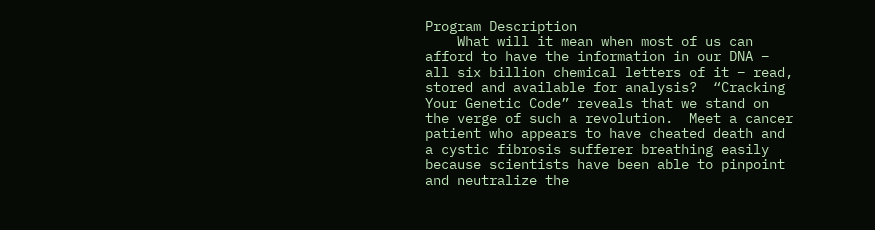Program Description
    What will it mean when most of us can afford to have the information in our DNA – all six billion chemical letters of it – read, stored and available for analysis?  “Cracking Your Genetic Code” reveals that we stand on the verge of such a revolution.  Meet a cancer patient who appears to have cheated death and a cystic fibrosis sufferer breathing easily because scientists have been able to pinpoint and neutralize the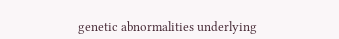genetic abnormalities underlying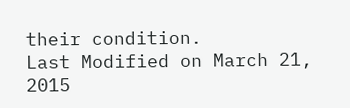their condition.
Last Modified on March 21, 2015